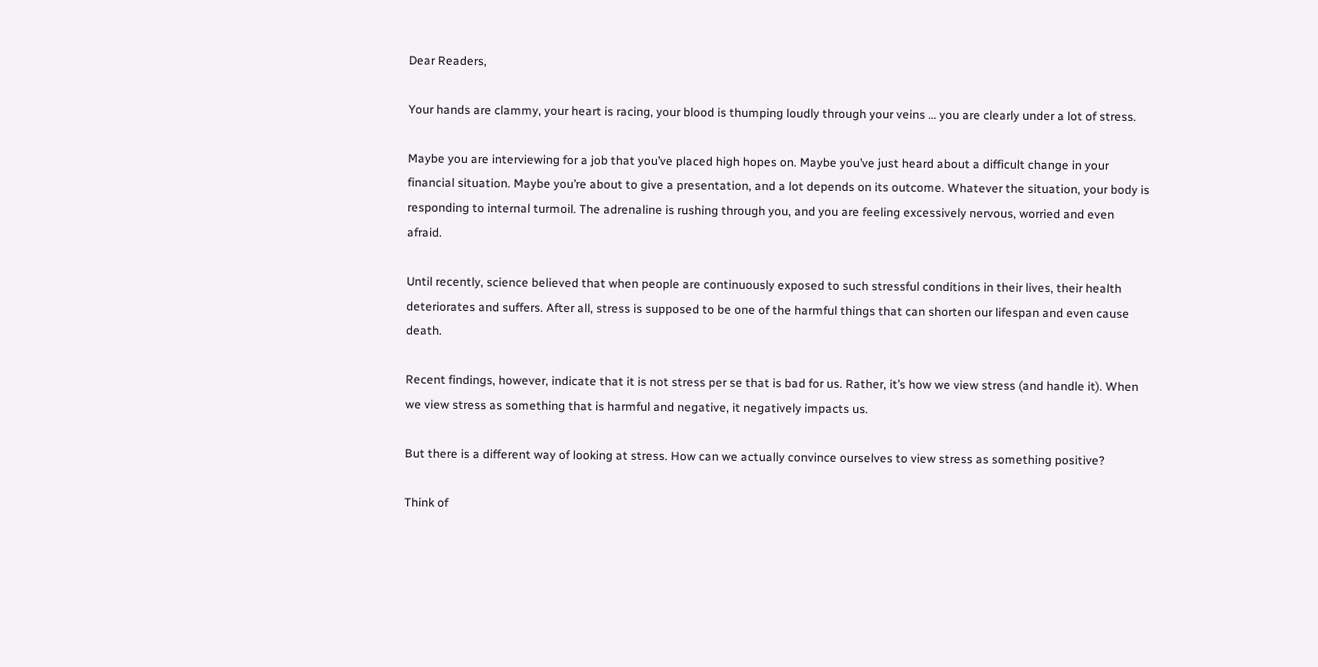Dear Readers,

Your hands are clammy, your heart is racing, your blood is thumping loudly through your veins … you are clearly under a lot of stress.

Maybe you are interviewing for a job that you’ve placed high hopes on. Maybe you’ve just heard about a difficult change in your financial situation. Maybe you’re about to give a presentation, and a lot depends on its outcome. Whatever the situation, your body is responding to internal turmoil. The adrenaline is rushing through you, and you are feeling excessively nervous, worried and even afraid.

Until recently, science believed that when people are continuously exposed to such stressful conditions in their lives, their health deteriorates and suffers. After all, stress is supposed to be one of the harmful things that can shorten our lifespan and even cause death.

Recent findings, however, indicate that it is not stress per se that is bad for us. Rather, it’s how we view stress (and handle it). When we view stress as something that is harmful and negative, it negatively impacts us.

But there is a different way of looking at stress. How can we actually convince ourselves to view stress as something positive?

Think of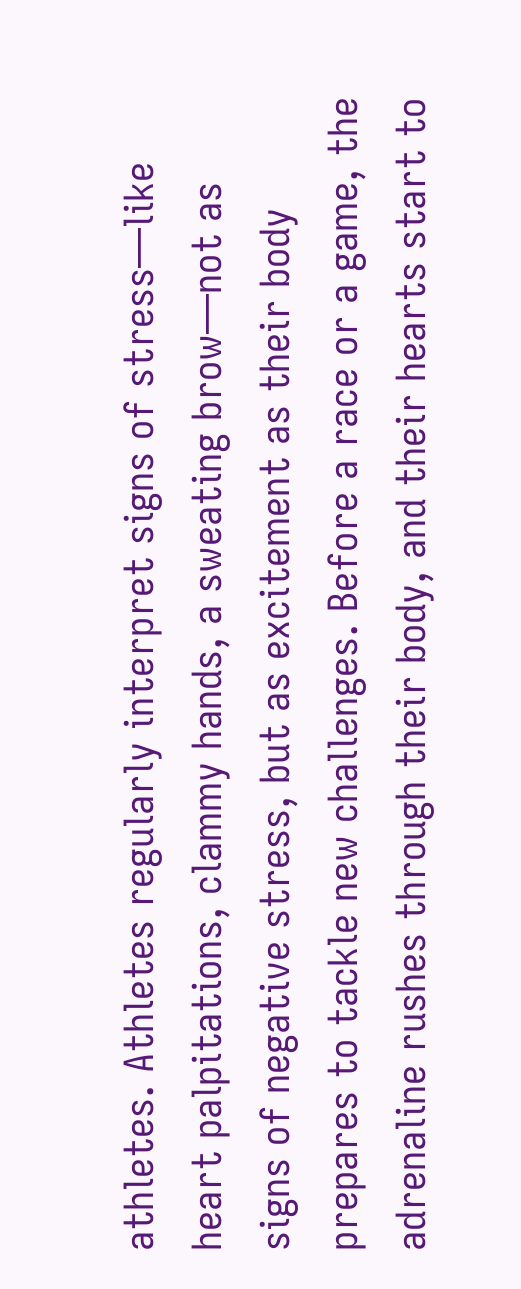athletes. Athletes regularly interpret signs of stress—like heart palpitations, clammy hands, a sweating brow—not as signs of negative stress, but as excitement as their body prepares to tackle new challenges. Before a race or a game, the adrenaline rushes through their body, and their hearts start to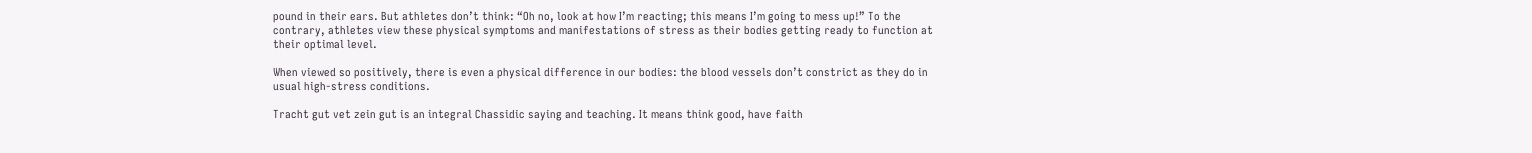pound in their ears. But athletes don’t think: “Oh no, look at how I’m reacting; this means I’m going to mess up!” To the contrary, athletes view these physical symptoms and manifestations of stress as their bodies getting ready to function at their optimal level.

When viewed so positively, there is even a physical difference in our bodies: the blood vessels don’t constrict as they do in usual high-stress conditions.

Tracht gut vet zein gut is an integral Chassidic saying and teaching. It means think good, have faith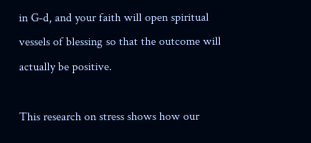in G‑d, and your faith will open spiritual vessels of blessing so that the outcome will actually be positive.

This research on stress shows how our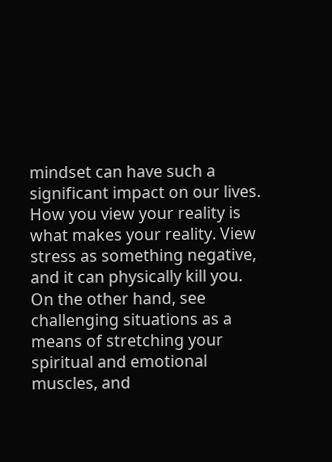mindset can have such a significant impact on our lives. How you view your reality is what makes your reality. View stress as something negative, and it can physically kill you. On the other hand, see challenging situations as a means of stretching your spiritual and emotional muscles, and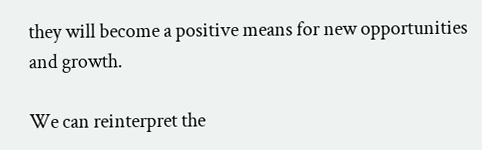they will become a positive means for new opportunities and growth.

We can reinterpret the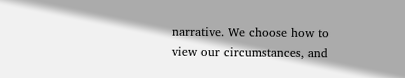narrative. We choose how to view our circumstances, and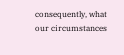consequently, what our circumstances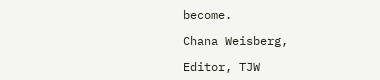become.

Chana Weisberg,

Editor, TJW